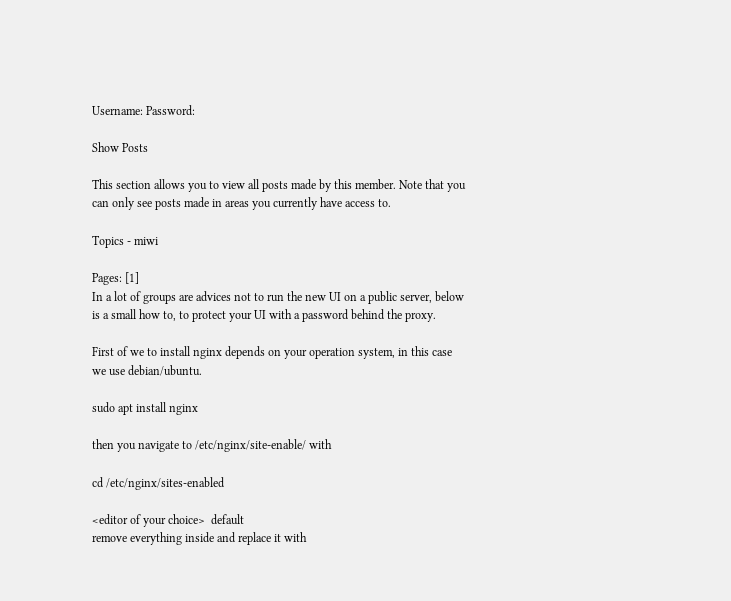Username: Password:

Show Posts

This section allows you to view all posts made by this member. Note that you can only see posts made in areas you currently have access to.

Topics - miwi

Pages: [1]
In a lot of groups are advices not to run the new UI on a public server, below is a small how to, to protect your UI with a password behind the proxy.

First of we to install nginx depends on your operation system, in this case we use debian/ubuntu.

sudo apt install nginx

then you navigate to /etc/nginx/site-enable/ with

cd /etc/nginx/sites-enabled

<editor of your choice>  default
remove everything inside and replace it with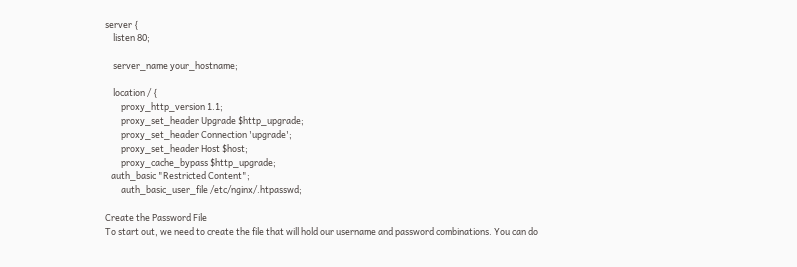server {
    listen 80;

    server_name your_hostname;

    location / {
        proxy_http_version 1.1;
        proxy_set_header Upgrade $http_upgrade;
        proxy_set_header Connection 'upgrade';
        proxy_set_header Host $host;
        proxy_cache_bypass $http_upgrade;
   auth_basic "Restricted Content";
        auth_basic_user_file /etc/nginx/.htpasswd;

Create the Password File
To start out, we need to create the file that will hold our username and password combinations. You can do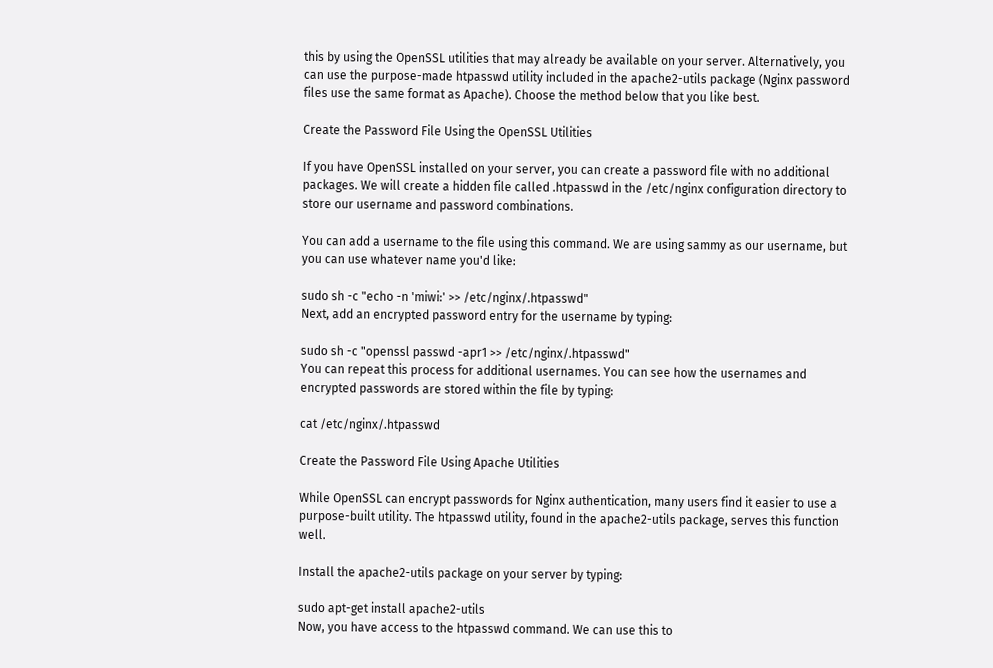this by using the OpenSSL utilities that may already be available on your server. Alternatively, you can use the purpose-made htpasswd utility included in the apache2-utils package (Nginx password files use the same format as Apache). Choose the method below that you like best.

Create the Password File Using the OpenSSL Utilities

If you have OpenSSL installed on your server, you can create a password file with no additional packages. We will create a hidden file called .htpasswd in the /etc/nginx configuration directory to store our username and password combinations.

You can add a username to the file using this command. We are using sammy as our username, but you can use whatever name you'd like:

sudo sh -c "echo -n 'miwi:' >> /etc/nginx/.htpasswd"
Next, add an encrypted password entry for the username by typing:

sudo sh -c "openssl passwd -apr1 >> /etc/nginx/.htpasswd"
You can repeat this process for additional usernames. You can see how the usernames and encrypted passwords are stored within the file by typing:

cat /etc/nginx/.htpasswd

Create the Password File Using Apache Utilities

While OpenSSL can encrypt passwords for Nginx authentication, many users find it easier to use a purpose-built utility. The htpasswd utility, found in the apache2-utils package, serves this function well.

Install the apache2-utils package on your server by typing:

sudo apt-get install apache2-utils
Now, you have access to the htpasswd command. We can use this to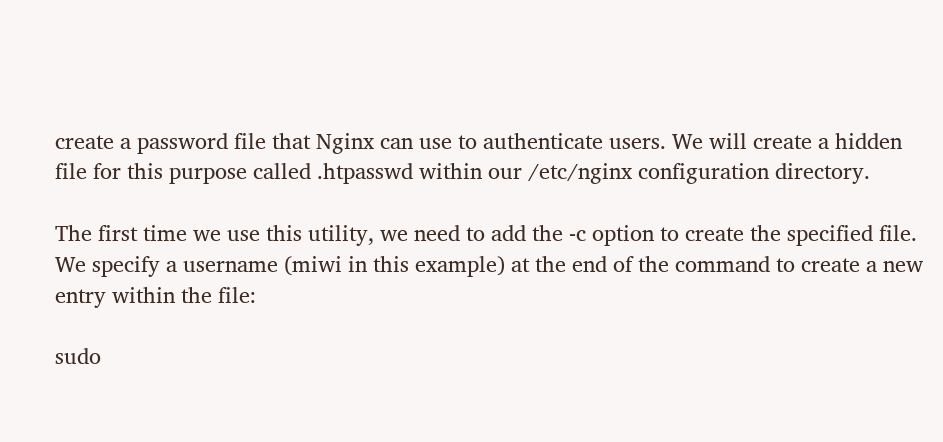create a password file that Nginx can use to authenticate users. We will create a hidden file for this purpose called .htpasswd within our /etc/nginx configuration directory.

The first time we use this utility, we need to add the -c option to create the specified file. We specify a username (miwi in this example) at the end of the command to create a new entry within the file:

sudo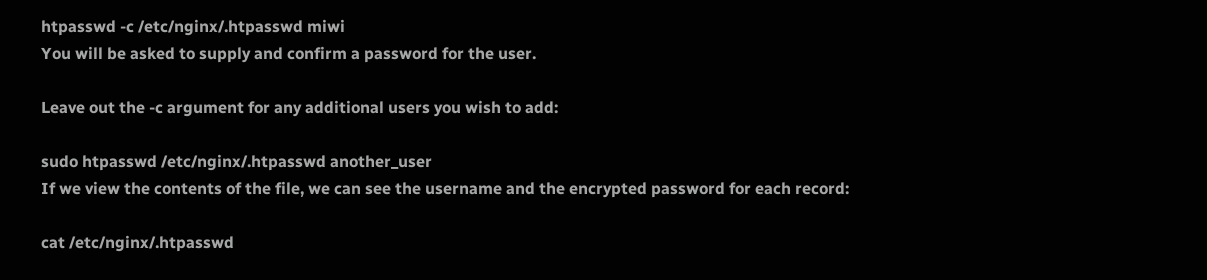htpasswd -c /etc/nginx/.htpasswd miwi
You will be asked to supply and confirm a password for the user.

Leave out the -c argument for any additional users you wish to add:

sudo htpasswd /etc/nginx/.htpasswd another_user
If we view the contents of the file, we can see the username and the encrypted password for each record:

cat /etc/nginx/.htpasswd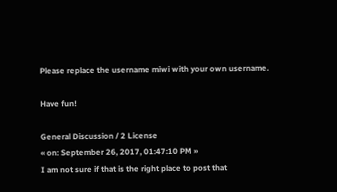Please replace the username miwi with your own username.

Have fun!

General Discussion / 2 License
« on: September 26, 2017, 01:47:10 PM »
I am not sure if that is the right place to post that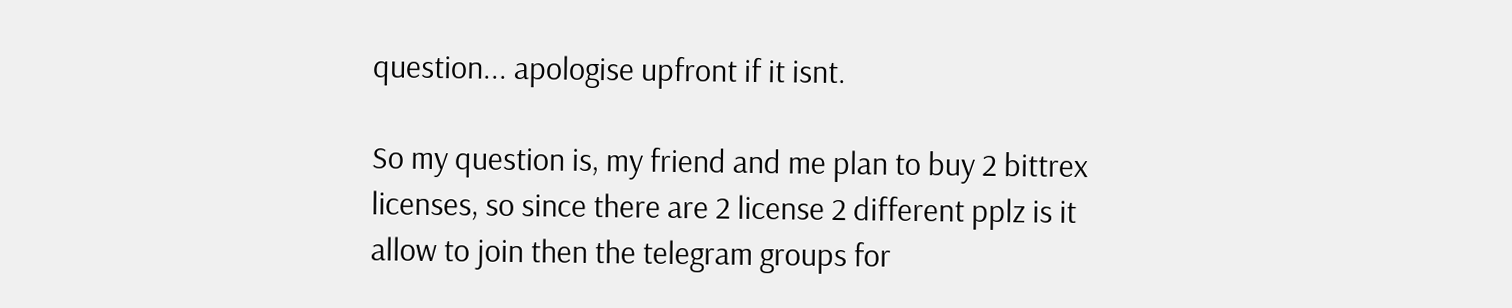question... apologise upfront if it isnt.

So my question is, my friend and me plan to buy 2 bittrex licenses, so since there are 2 license 2 different pplz is it allow to join then the telegram groups for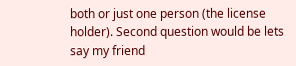both or just one person (the license holder). Second question would be lets say my friend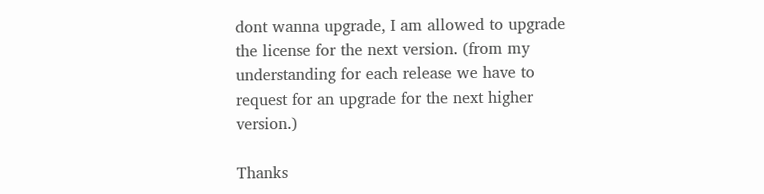dont wanna upgrade, I am allowed to upgrade the license for the next version. (from my understanding for each release we have to request for an upgrade for the next higher version.)

Thanks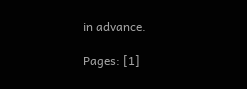in advance.

Pages: [1]